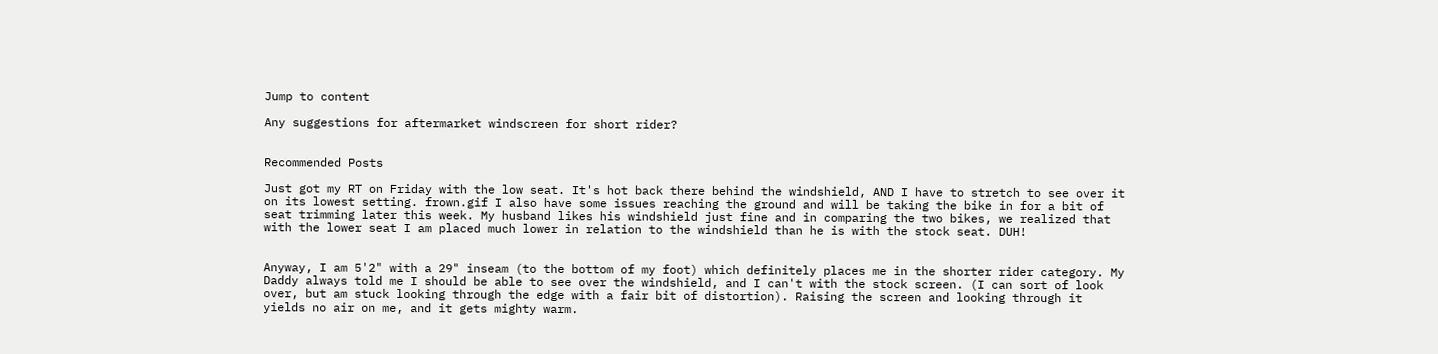Jump to content

Any suggestions for aftermarket windscreen for short rider?


Recommended Posts

Just got my RT on Friday with the low seat. It's hot back there behind the windshield, AND I have to stretch to see over it on its lowest setting. frown.gif I also have some issues reaching the ground and will be taking the bike in for a bit of seat trimming later this week. My husband likes his windshield just fine and in comparing the two bikes, we realized that with the lower seat I am placed much lower in relation to the windshield than he is with the stock seat. DUH!


Anyway, I am 5'2" with a 29" inseam (to the bottom of my foot) which definitely places me in the shorter rider category. My Daddy always told me I should be able to see over the windshield, and I can't with the stock screen. (I can sort of look over, but am stuck looking through the edge with a fair bit of distortion). Raising the screen and looking through it yields no air on me, and it gets mighty warm.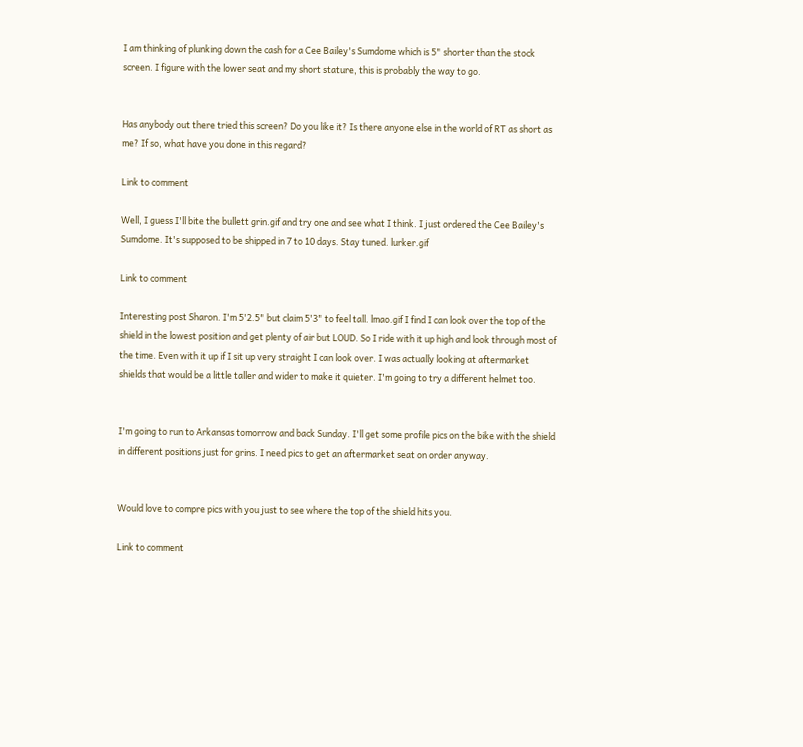I am thinking of plunking down the cash for a Cee Bailey's Sumdome which is 5" shorter than the stock screen. I figure with the lower seat and my short stature, this is probably the way to go.


Has anybody out there tried this screen? Do you like it? Is there anyone else in the world of RT as short as me? If so, what have you done in this regard?

Link to comment

Well, I guess I'll bite the bullett grin.gif and try one and see what I think. I just ordered the Cee Bailey's Sumdome. It's supposed to be shipped in 7 to 10 days. Stay tuned. lurker.gif

Link to comment

Interesting post Sharon. I'm 5'2.5" but claim 5'3" to feel tall. lmao.gif I find I can look over the top of the shield in the lowest position and get plenty of air but LOUD. So I ride with it up high and look through most of the time. Even with it up if I sit up very straight I can look over. I was actually looking at aftermarket shields that would be a little taller and wider to make it quieter. I'm going to try a different helmet too.


I'm going to run to Arkansas tomorrow and back Sunday. I'll get some profile pics on the bike with the shield in different positions just for grins. I need pics to get an aftermarket seat on order anyway.


Would love to compre pics with you just to see where the top of the shield hits you.

Link to comment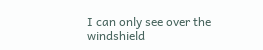I can only see over the windshield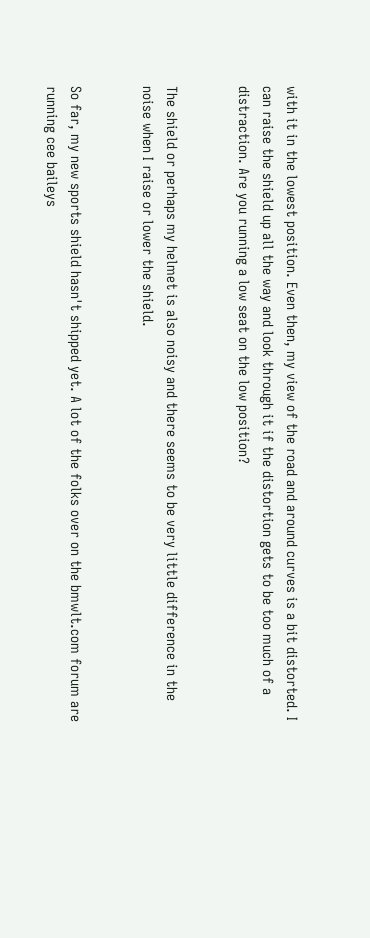with it in the lowest position. Even then, my view of the road and around curves is a bit distorted. I can raise the shield up all the way and look through it if the distortion gets to be too much of a distraction. Are you running a low seat on the low position?


The shield or perhaps my helmet is also noisy and there seems to be very little difference in the noise when I raise or lower the shield.


So far, my new sports shield hasn't shipped yet. A lot of the folks over on the bmwlt.com forum are running cee baileys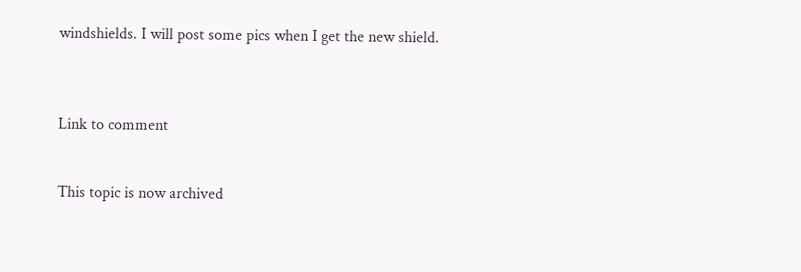windshields. I will post some pics when I get the new shield.



Link to comment


This topic is now archived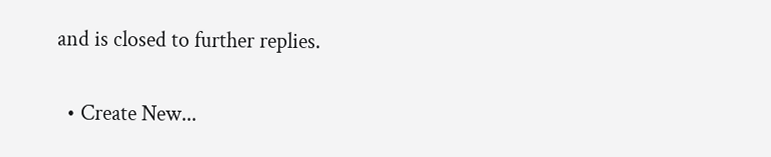and is closed to further replies.

  • Create New...